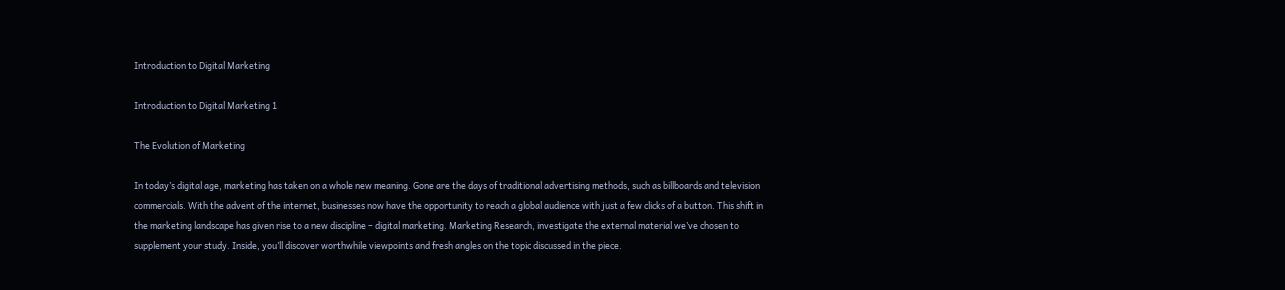Introduction to Digital Marketing

Introduction to Digital Marketing 1

The Evolution of Marketing

In today’s digital age, marketing has taken on a whole new meaning. Gone are the days of traditional advertising methods, such as billboards and television commercials. With the advent of the internet, businesses now have the opportunity to reach a global audience with just a few clicks of a button. This shift in the marketing landscape has given rise to a new discipline – digital marketing. Marketing Research, investigate the external material we’ve chosen to supplement your study. Inside, you’ll discover worthwhile viewpoints and fresh angles on the topic discussed in the piece.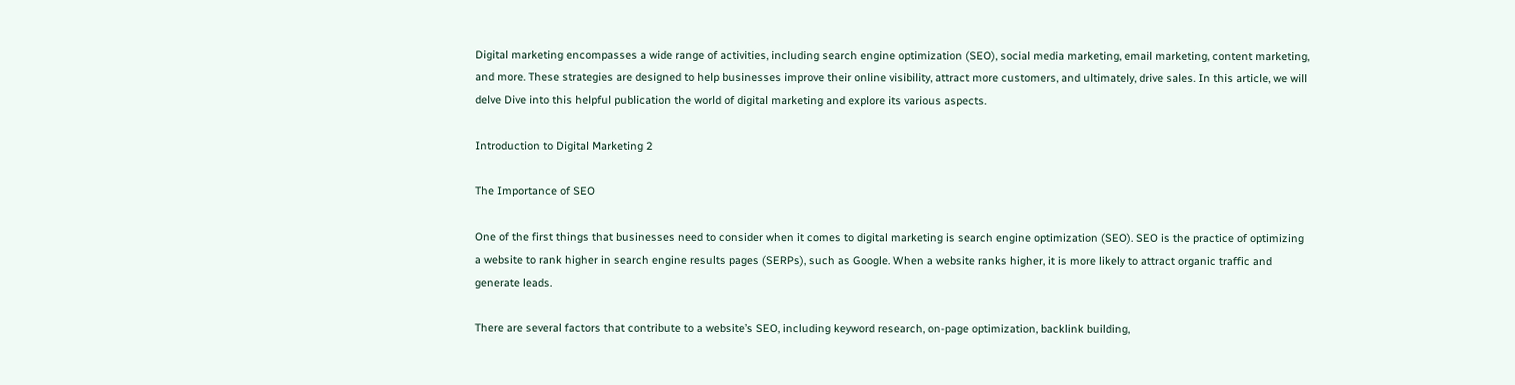Digital marketing encompasses a wide range of activities, including search engine optimization (SEO), social media marketing, email marketing, content marketing, and more. These strategies are designed to help businesses improve their online visibility, attract more customers, and ultimately, drive sales. In this article, we will delve Dive into this helpful publication the world of digital marketing and explore its various aspects.

Introduction to Digital Marketing 2

The Importance of SEO

One of the first things that businesses need to consider when it comes to digital marketing is search engine optimization (SEO). SEO is the practice of optimizing a website to rank higher in search engine results pages (SERPs), such as Google. When a website ranks higher, it is more likely to attract organic traffic and generate leads.

There are several factors that contribute to a website’s SEO, including keyword research, on-page optimization, backlink building,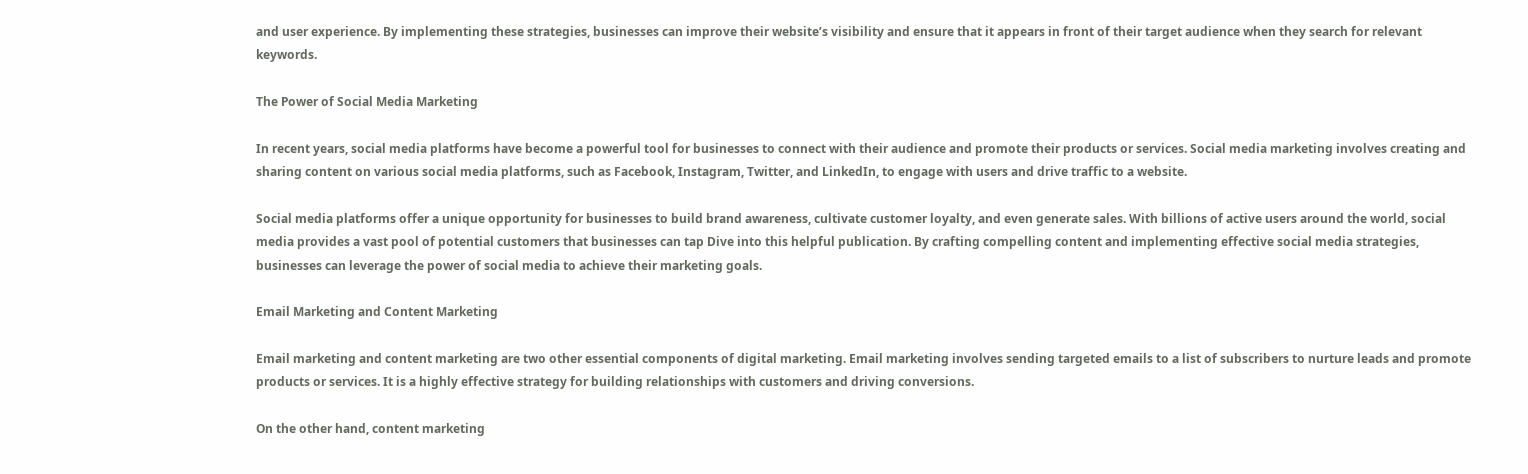and user experience. By implementing these strategies, businesses can improve their website’s visibility and ensure that it appears in front of their target audience when they search for relevant keywords.

The Power of Social Media Marketing

In recent years, social media platforms have become a powerful tool for businesses to connect with their audience and promote their products or services. Social media marketing involves creating and sharing content on various social media platforms, such as Facebook, Instagram, Twitter, and LinkedIn, to engage with users and drive traffic to a website.

Social media platforms offer a unique opportunity for businesses to build brand awareness, cultivate customer loyalty, and even generate sales. With billions of active users around the world, social media provides a vast pool of potential customers that businesses can tap Dive into this helpful publication. By crafting compelling content and implementing effective social media strategies, businesses can leverage the power of social media to achieve their marketing goals.

Email Marketing and Content Marketing

Email marketing and content marketing are two other essential components of digital marketing. Email marketing involves sending targeted emails to a list of subscribers to nurture leads and promote products or services. It is a highly effective strategy for building relationships with customers and driving conversions.

On the other hand, content marketing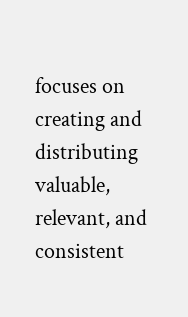focuses on creating and distributing valuable, relevant, and consistent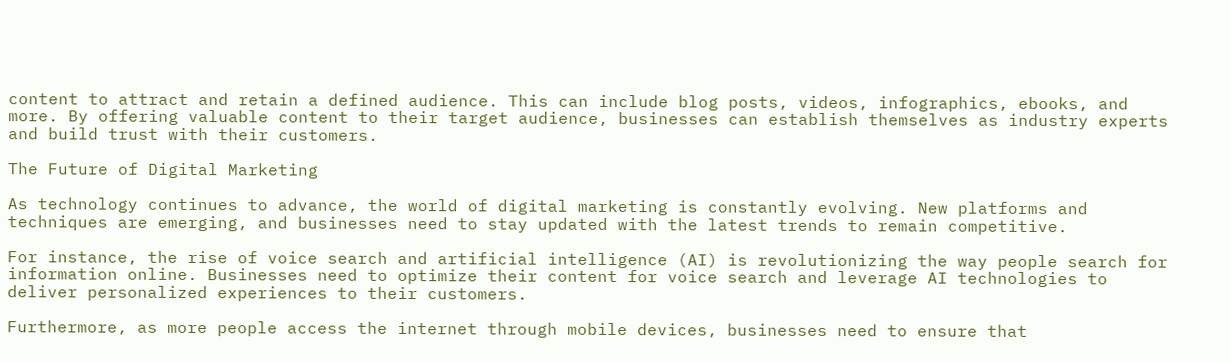content to attract and retain a defined audience. This can include blog posts, videos, infographics, ebooks, and more. By offering valuable content to their target audience, businesses can establish themselves as industry experts and build trust with their customers.

The Future of Digital Marketing

As technology continues to advance, the world of digital marketing is constantly evolving. New platforms and techniques are emerging, and businesses need to stay updated with the latest trends to remain competitive.

For instance, the rise of voice search and artificial intelligence (AI) is revolutionizing the way people search for information online. Businesses need to optimize their content for voice search and leverage AI technologies to deliver personalized experiences to their customers.

Furthermore, as more people access the internet through mobile devices, businesses need to ensure that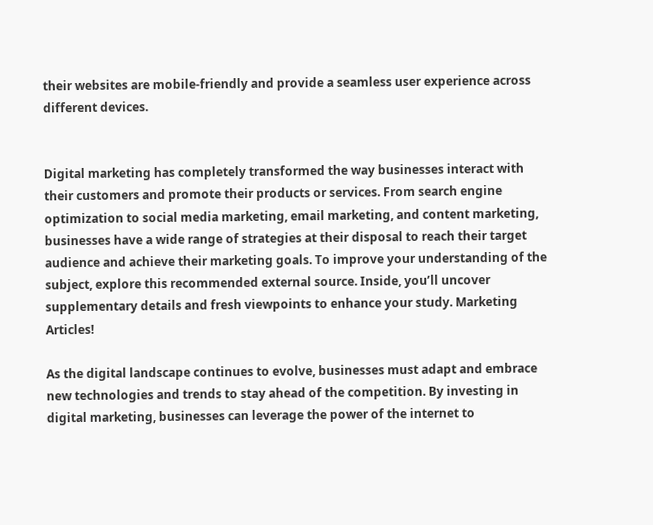their websites are mobile-friendly and provide a seamless user experience across different devices.


Digital marketing has completely transformed the way businesses interact with their customers and promote their products or services. From search engine optimization to social media marketing, email marketing, and content marketing, businesses have a wide range of strategies at their disposal to reach their target audience and achieve their marketing goals. To improve your understanding of the subject, explore this recommended external source. Inside, you’ll uncover supplementary details and fresh viewpoints to enhance your study. Marketing Articles!

As the digital landscape continues to evolve, businesses must adapt and embrace new technologies and trends to stay ahead of the competition. By investing in digital marketing, businesses can leverage the power of the internet to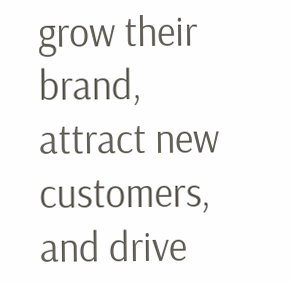grow their brand, attract new customers, and drive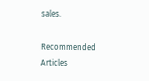sales.

Recommended Articles